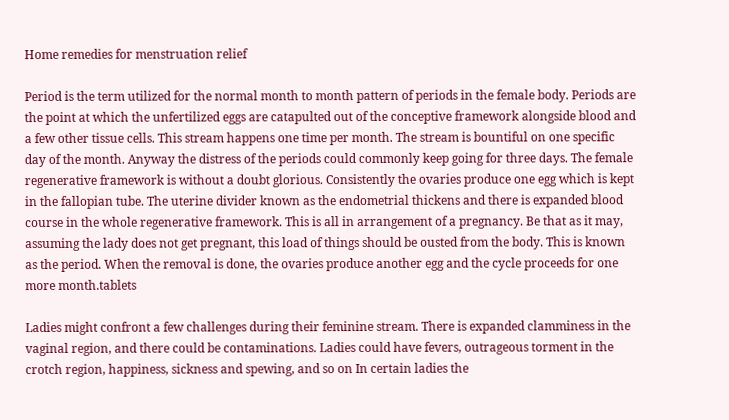Home remedies for menstruation relief

Period is the term utilized for the normal month to month pattern of periods in the female body. Periods are the point at which the unfertilized eggs are catapulted out of the conceptive framework alongside blood and a few other tissue cells. This stream happens one time per month. The stream is bountiful on one specific day of the month. Anyway the distress of the periods could commonly keep going for three days. The female regenerative framework is without a doubt glorious. Consistently the ovaries produce one egg which is kept in the fallopian tube. The uterine divider known as the endometrial thickens and there is expanded blood course in the whole regenerative framework. This is all in arrangement of a pregnancy. Be that as it may, assuming the lady does not get pregnant, this load of things should be ousted from the body. This is known as the period. When the removal is done, the ovaries produce another egg and the cycle proceeds for one more month.tablets

Ladies might confront a few challenges during their feminine stream. There is expanded clamminess in the vaginal region, and there could be contaminations. Ladies could have fevers, outrageous torment in the crotch region, happiness, sickness and spewing, and so on In certain ladies the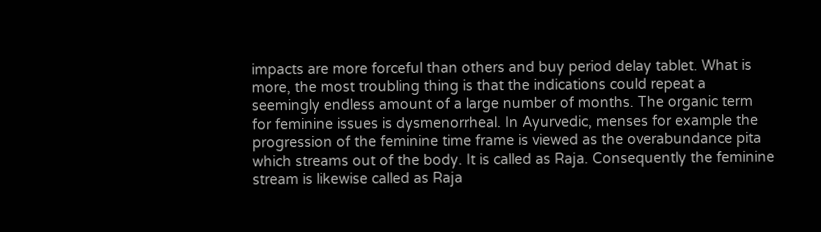impacts are more forceful than others and buy period delay tablet. What is more, the most troubling thing is that the indications could repeat a seemingly endless amount of a large number of months. The organic term for feminine issues is dysmenorrheal. In Ayurvedic, menses for example the progression of the feminine time frame is viewed as the overabundance pita which streams out of the body. It is called as Raja. Consequently the feminine stream is likewise called as Raja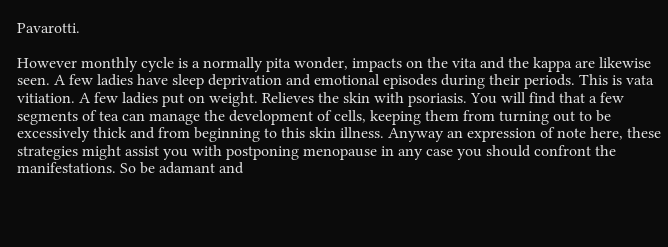Pavarotti.

However monthly cycle is a normally pita wonder, impacts on the vita and the kappa are likewise seen. A few ladies have sleep deprivation and emotional episodes during their periods. This is vata vitiation. A few ladies put on weight. Relieves the skin with psoriasis. You will find that a few segments of tea can manage the development of cells, keeping them from turning out to be excessively thick and from beginning to this skin illness. Anyway an expression of note here, these strategies might assist you with postponing menopause in any case you should confront the manifestations. So be adamant and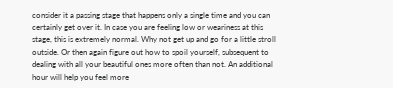consider it a passing stage that happens only a single time and you can certainly get over it. In case you are feeling low or weariness at this stage, this is extremely normal. Why not get up and go for a little stroll outside. Or then again figure out how to spoil yourself, subsequent to dealing with all your beautiful ones more often than not. An additional hour will help you feel more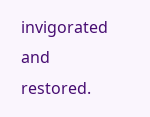invigorated and restored.